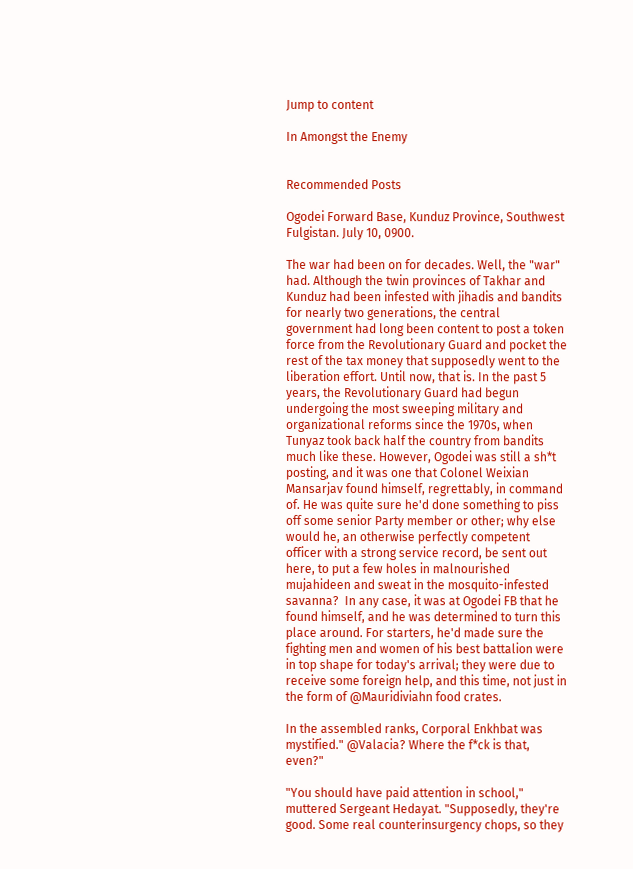Jump to content

In Amongst the Enemy


Recommended Posts

Ogodei Forward Base, Kunduz Province, Southwest Fulgistan. July 10, 0900.

The war had been on for decades. Well, the "war" had. Although the twin provinces of Takhar and Kunduz had been infested with jihadis and bandits for nearly two generations, the central government had long been content to post a token force from the Revolutionary Guard and pocket the rest of the tax money that supposedly went to the liberation effort. Until now, that is. In the past 5 years, the Revolutionary Guard had begun undergoing the most sweeping military and organizational reforms since the 1970s, when Tunyaz took back half the country from bandits much like these. However, Ogodei was still a sh*t posting, and it was one that Colonel Weixian Mansarjav found himself, regrettably, in command of. He was quite sure he'd done something to piss off some senior Party member or other; why else would he, an otherwise perfectly competent officer with a strong service record, be sent out here, to put a few holes in malnourished mujahideen and sweat in the mosquito-infested savanna?  In any case, it was at Ogodei FB that he found himself, and he was determined to turn this place around. For starters, he'd made sure the fighting men and women of his best battalion were in top shape for today's arrival; they were due to receive some foreign help, and this time, not just in the form of @Mauridiviahn food crates.

In the assembled ranks, Corporal Enkhbat was mystified." @Valacia? Where the f*ck is that, even?"

"You should have paid attention in school," muttered Sergeant Hedayat. "Supposedly, they're good. Some real counterinsurgency chops, so they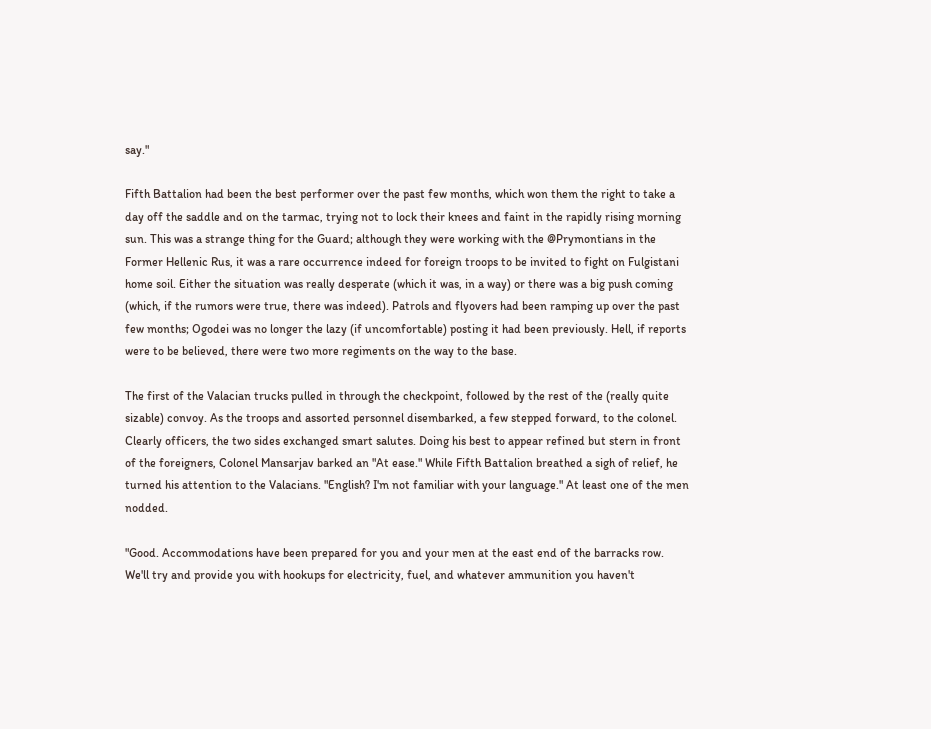say."

Fifth Battalion had been the best performer over the past few months, which won them the right to take a day off the saddle and on the tarmac, trying not to lock their knees and faint in the rapidly rising morning sun. This was a strange thing for the Guard; although they were working with the @Prymontians in the Former Hellenic Rus, it was a rare occurrence indeed for foreign troops to be invited to fight on Fulgistani home soil. Either the situation was really desperate (which it was, in a way) or there was a big push coming (which, if the rumors were true, there was indeed). Patrols and flyovers had been ramping up over the past few months; Ogodei was no longer the lazy (if uncomfortable) posting it had been previously. Hell, if reports were to be believed, there were two more regiments on the way to the base.

The first of the Valacian trucks pulled in through the checkpoint, followed by the rest of the (really quite sizable) convoy. As the troops and assorted personnel disembarked, a few stepped forward, to the colonel. Clearly officers, the two sides exchanged smart salutes. Doing his best to appear refined but stern in front of the foreigners, Colonel Mansarjav barked an "At ease." While Fifth Battalion breathed a sigh of relief, he turned his attention to the Valacians. "English? I'm not familiar with your language." At least one of the men nodded.

"Good. Accommodations have been prepared for you and your men at the east end of the barracks row. We'll try and provide you with hookups for electricity, fuel, and whatever ammunition you haven't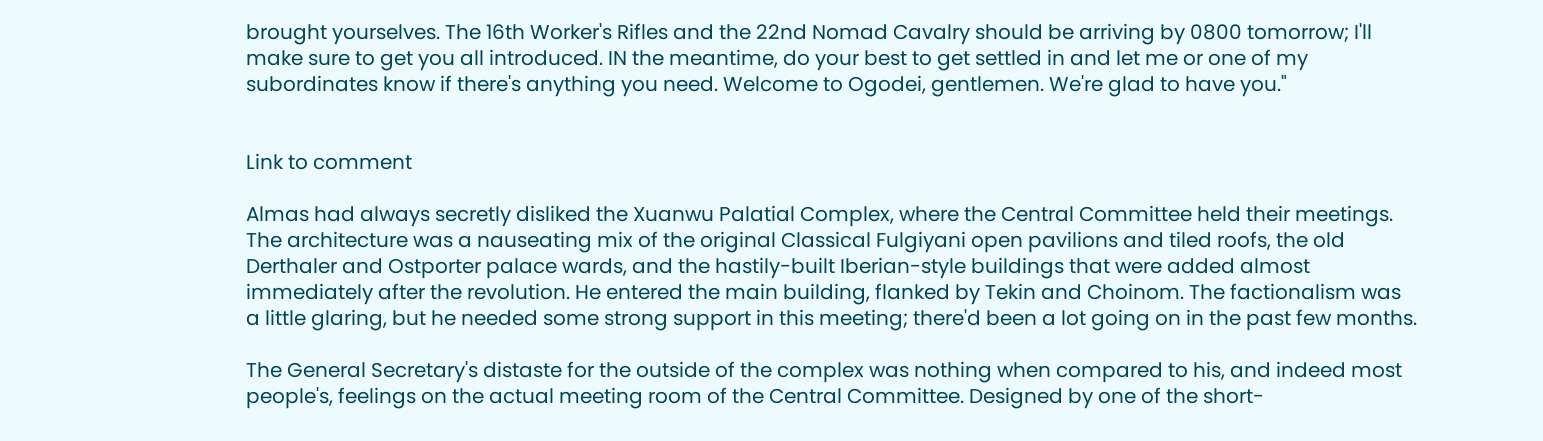brought yourselves. The 16th Worker's Rifles and the 22nd Nomad Cavalry should be arriving by 0800 tomorrow; I'll make sure to get you all introduced. IN the meantime, do your best to get settled in and let me or one of my subordinates know if there's anything you need. Welcome to Ogodei, gentlemen. We're glad to have you."


Link to comment

Almas had always secretly disliked the Xuanwu Palatial Complex, where the Central Committee held their meetings. The architecture was a nauseating mix of the original Classical Fulgiyani open pavilions and tiled roofs, the old Derthaler and Ostporter palace wards, and the hastily-built Iberian-style buildings that were added almost immediately after the revolution. He entered the main building, flanked by Tekin and Choinom. The factionalism was a little glaring, but he needed some strong support in this meeting; there'd been a lot going on in the past few months.

The General Secretary's distaste for the outside of the complex was nothing when compared to his, and indeed most people's, feelings on the actual meeting room of the Central Committee. Designed by one of the short-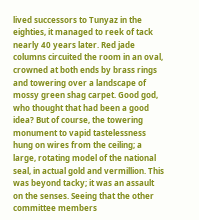lived successors to Tunyaz in the eighties, it managed to reek of tack nearly 40 years later. Red jade columns circuited the room in an oval, crowned at both ends by brass rings and towering over a landscape of mossy green shag carpet. Good god, who thought that had been a good idea? But of course, the towering monument to vapid tastelessness hung on wires from the ceiling; a large, rotating model of the national seal, in actual gold and vermillion. This was beyond tacky; it was an assault on the senses. Seeing that the other committee members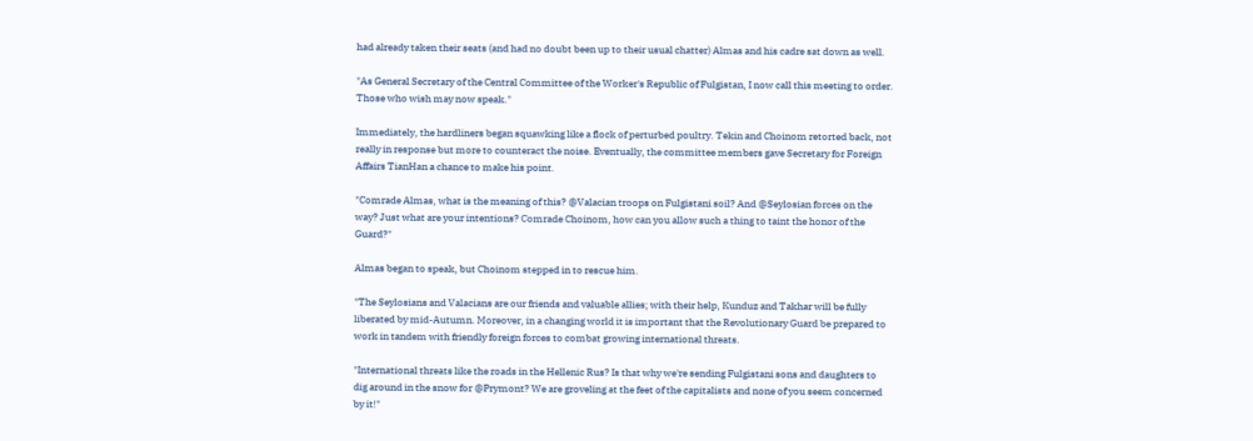had already taken their seats (and had no doubt been up to their usual chatter) Almas and his cadre sat down as well.

"As General Secretary of the Central Committee of the Worker's Republic of Fulgistan, I now call this meeting to order. Those who wish may now speak."

Immediately, the hardliners began squawking like a flock of perturbed poultry. Tekin and Choinom retorted back, not really in response but more to counteract the noise. Eventually, the committee members gave Secretary for Foreign Affairs TianHan a chance to make his point.

"Comrade Almas, what is the meaning of this? @Valacian troops on Fulgistani soil? And @Seylosian forces on the way? Just what are your intentions? Comrade Choinom, how can you allow such a thing to taint the honor of the Guard?"

Almas began to speak, but Choinom stepped in to rescue him.

"The Seylosians and Valacians are our friends and valuable allies; with their help, Kunduz and Takhar will be fully liberated by mid-Autumn. Moreover, in a changing world it is important that the Revolutionary Guard be prepared to work in tandem with friendly foreign forces to combat growing international threats.

"International threats like the roads in the Hellenic Rus? Is that why we're sending Fulgistani sons and daughters to dig around in the snow for @Prymont? We are groveling at the feet of the capitalists and none of you seem concerned by it!"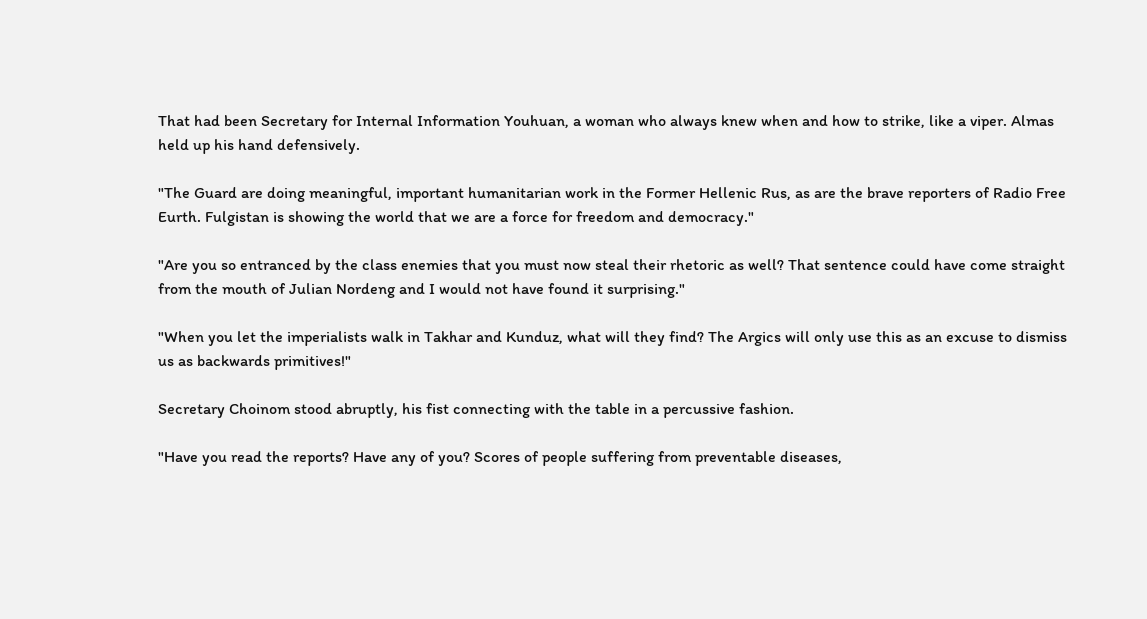That had been Secretary for Internal Information Youhuan, a woman who always knew when and how to strike, like a viper. Almas held up his hand defensively.

"The Guard are doing meaningful, important humanitarian work in the Former Hellenic Rus, as are the brave reporters of Radio Free Eurth. Fulgistan is showing the world that we are a force for freedom and democracy."

"Are you so entranced by the class enemies that you must now steal their rhetoric as well? That sentence could have come straight from the mouth of Julian Nordeng and I would not have found it surprising."

"When you let the imperialists walk in Takhar and Kunduz, what will they find? The Argics will only use this as an excuse to dismiss us as backwards primitives!"

Secretary Choinom stood abruptly, his fist connecting with the table in a percussive fashion.

"Have you read the reports? Have any of you? Scores of people suffering from preventable diseases,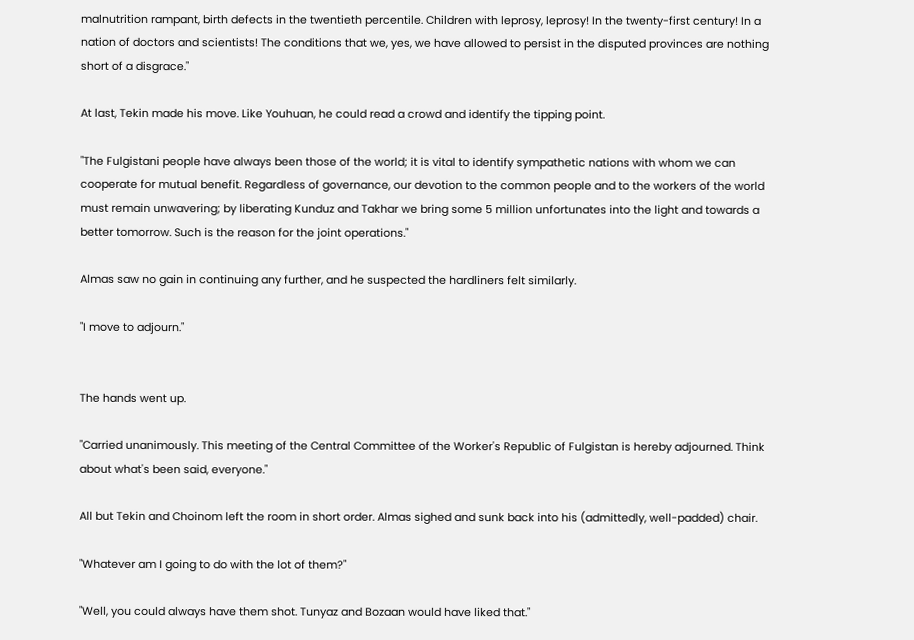malnutrition rampant, birth defects in the twentieth percentile. Children with leprosy, leprosy! In the twenty-first century! In a nation of doctors and scientists! The conditions that we, yes, we have allowed to persist in the disputed provinces are nothing short of a disgrace."

At last, Tekin made his move. Like Youhuan, he could read a crowd and identify the tipping point.

"The Fulgistani people have always been those of the world; it is vital to identify sympathetic nations with whom we can cooperate for mutual benefit. Regardless of governance, our devotion to the common people and to the workers of the world must remain unwavering; by liberating Kunduz and Takhar we bring some 5 million unfortunates into the light and towards a better tomorrow. Such is the reason for the joint operations."

Almas saw no gain in continuing any further, and he suspected the hardliners felt similarly.

"I move to adjourn."


The hands went up.

"Carried unanimously. This meeting of the Central Committee of the Worker's Republic of Fulgistan is hereby adjourned. Think about what's been said, everyone."

All but Tekin and Choinom left the room in short order. Almas sighed and sunk back into his (admittedly, well-padded) chair.

"Whatever am I going to do with the lot of them?"

"Well, you could always have them shot. Tunyaz and Bozaan would have liked that."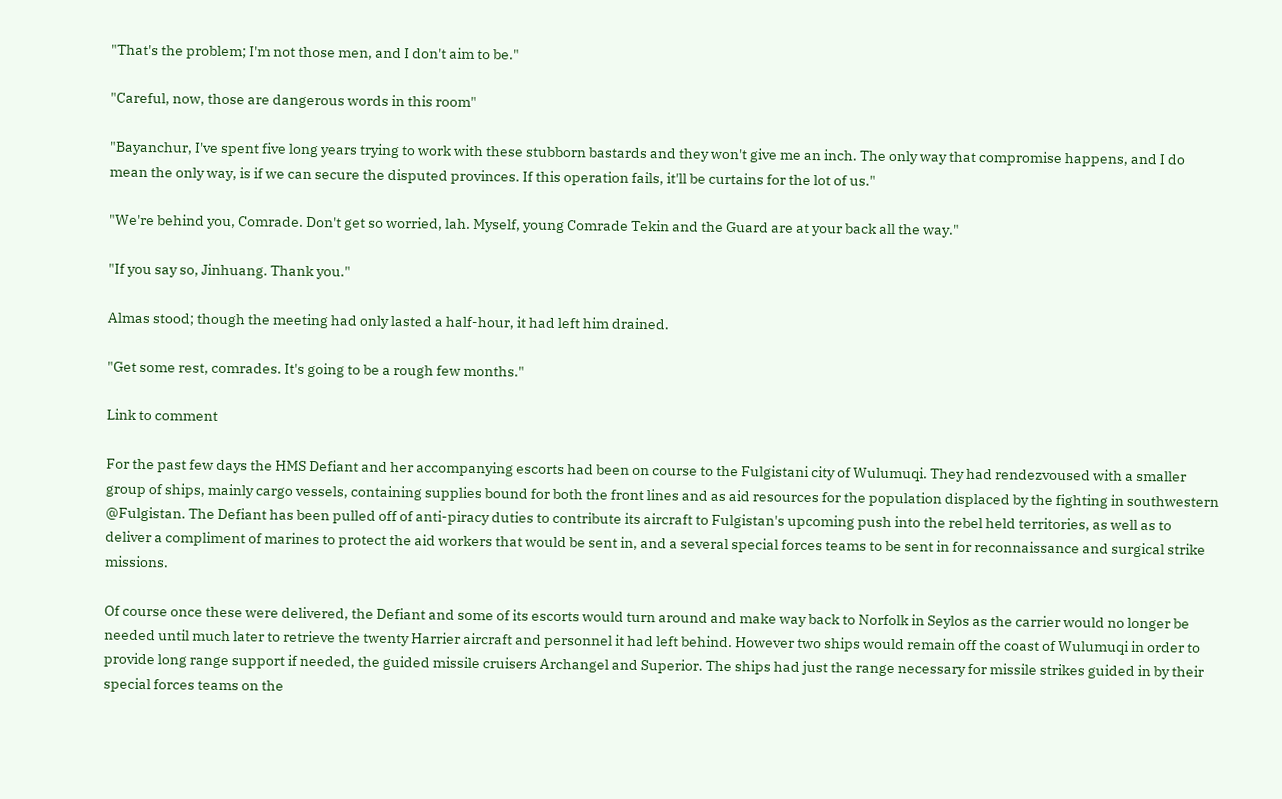"That's the problem; I'm not those men, and I don't aim to be."

"Careful, now, those are dangerous words in this room"

"Bayanchur, I've spent five long years trying to work with these stubborn bastards and they won't give me an inch. The only way that compromise happens, and I do mean the only way, is if we can secure the disputed provinces. If this operation fails, it'll be curtains for the lot of us."

"We're behind you, Comrade. Don't get so worried, lah. Myself, young Comrade Tekin and the Guard are at your back all the way."

"If you say so, Jinhuang. Thank you."

Almas stood; though the meeting had only lasted a half-hour, it had left him drained.

"Get some rest, comrades. It's going to be a rough few months."

Link to comment

For the past few days the HMS Defiant and her accompanying escorts had been on course to the Fulgistani city of Wulumuqi. They had rendezvoused with a smaller group of ships, mainly cargo vessels, containing supplies bound for both the front lines and as aid resources for the population displaced by the fighting in southwestern @Fulgistan. The Defiant has been pulled off of anti-piracy duties to contribute its aircraft to Fulgistan's upcoming push into the rebel held territories, as well as to deliver a compliment of marines to protect the aid workers that would be sent in, and a several special forces teams to be sent in for reconnaissance and surgical strike missions.

Of course once these were delivered, the Defiant and some of its escorts would turn around and make way back to Norfolk in Seylos as the carrier would no longer be needed until much later to retrieve the twenty Harrier aircraft and personnel it had left behind. However two ships would remain off the coast of Wulumuqi in order to provide long range support if needed, the guided missile cruisers Archangel and Superior. The ships had just the range necessary for missile strikes guided in by their special forces teams on the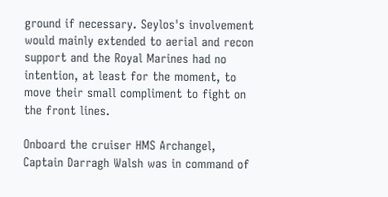ground if necessary. Seylos's involvement would mainly extended to aerial and recon support and the Royal Marines had no intention, at least for the moment, to move their small compliment to fight on the front lines.

Onboard the cruiser HMS Archangel, Captain Darragh Walsh was in command of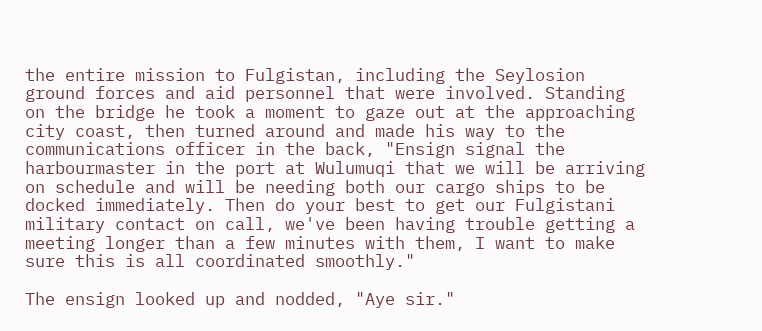the entire mission to Fulgistan, including the Seylosion ground forces and aid personnel that were involved. Standing on the bridge he took a moment to gaze out at the approaching city coast, then turned around and made his way to the communications officer in the back, "Ensign signal the harbourmaster in the port at Wulumuqi that we will be arriving on schedule and will be needing both our cargo ships to be docked immediately. Then do your best to get our Fulgistani military contact on call, we've been having trouble getting a meeting longer than a few minutes with them, I want to make sure this is all coordinated smoothly."

The ensign looked up and nodded, "Aye sir."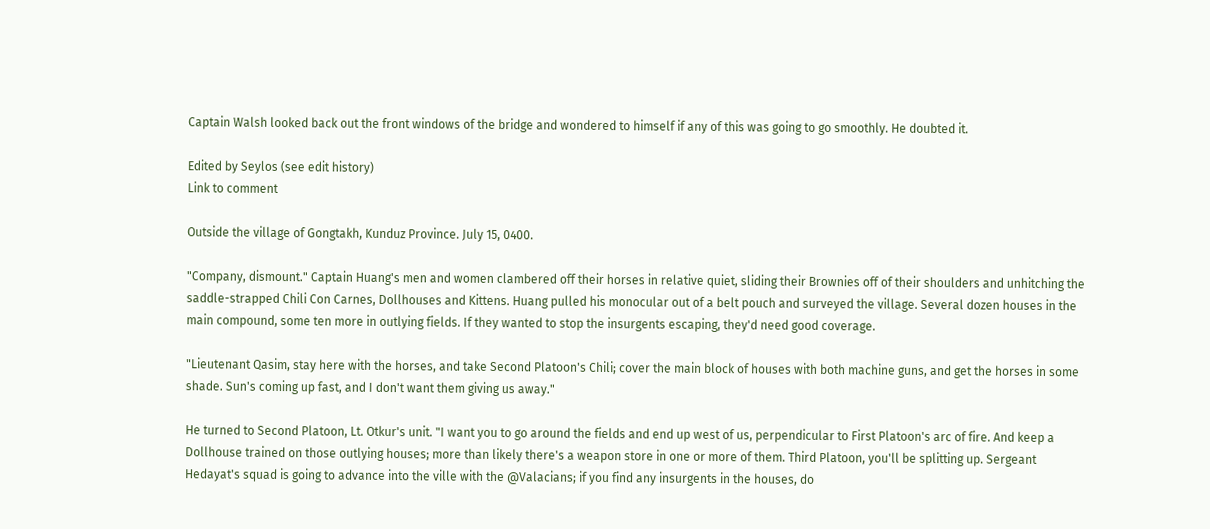Captain Walsh looked back out the front windows of the bridge and wondered to himself if any of this was going to go smoothly. He doubted it.

Edited by Seylos (see edit history)
Link to comment

Outside the village of Gongtakh, Kunduz Province. July 15, 0400.

"Company, dismount." Captain Huang's men and women clambered off their horses in relative quiet, sliding their Brownies off of their shoulders and unhitching the saddle-strapped Chili Con Carnes, Dollhouses and Kittens. Huang pulled his monocular out of a belt pouch and surveyed the village. Several dozen houses in the main compound, some ten more in outlying fields. If they wanted to stop the insurgents escaping, they'd need good coverage.

"Lieutenant Qasim, stay here with the horses, and take Second Platoon's Chili; cover the main block of houses with both machine guns, and get the horses in some shade. Sun's coming up fast, and I don't want them giving us away."

He turned to Second Platoon, Lt. Otkur's unit. "I want you to go around the fields and end up west of us, perpendicular to First Platoon's arc of fire. And keep a Dollhouse trained on those outlying houses; more than likely there's a weapon store in one or more of them. Third Platoon, you'll be splitting up. Sergeant Hedayat's squad is going to advance into the ville with the @Valacians; if you find any insurgents in the houses, do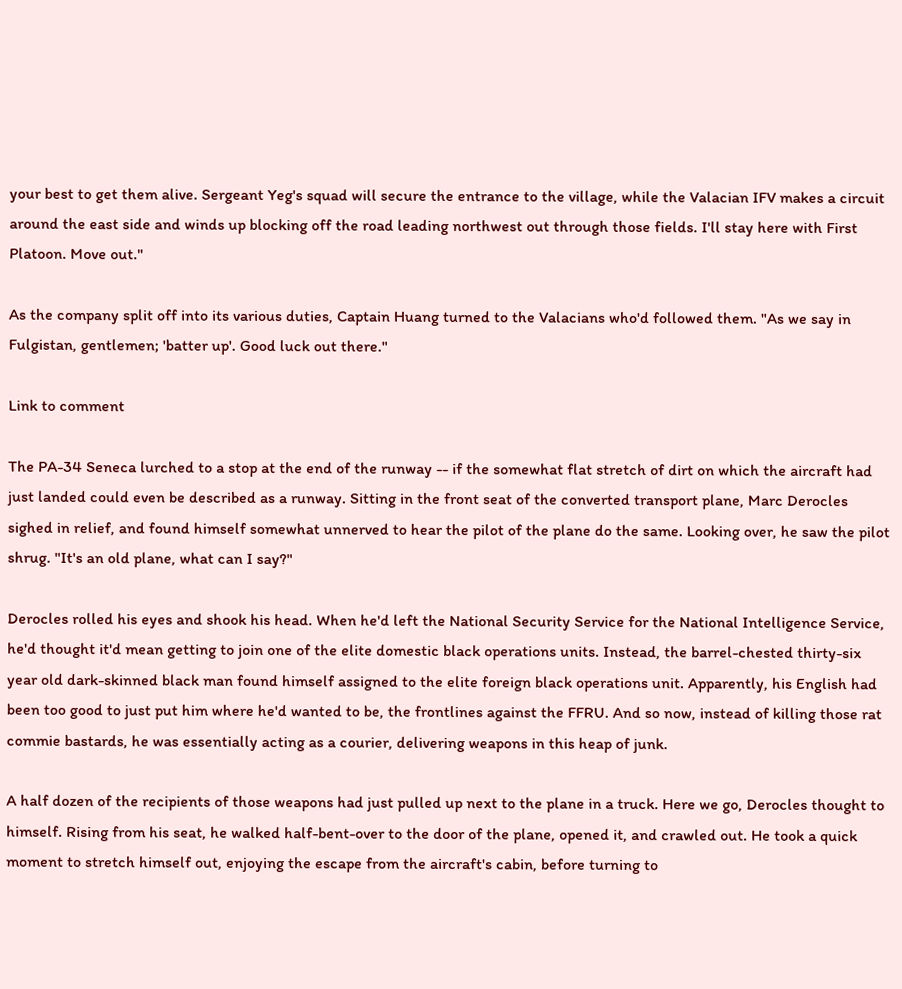your best to get them alive. Sergeant Yeg's squad will secure the entrance to the village, while the Valacian IFV makes a circuit around the east side and winds up blocking off the road leading northwest out through those fields. I'll stay here with First Platoon. Move out."

As the company split off into its various duties, Captain Huang turned to the Valacians who'd followed them. "As we say in Fulgistan, gentlemen; 'batter up'. Good luck out there."

Link to comment

The PA-34 Seneca lurched to a stop at the end of the runway -- if the somewhat flat stretch of dirt on which the aircraft had just landed could even be described as a runway. Sitting in the front seat of the converted transport plane, Marc Derocles sighed in relief, and found himself somewhat unnerved to hear the pilot of the plane do the same. Looking over, he saw the pilot shrug. "It's an old plane, what can I say?"

Derocles rolled his eyes and shook his head. When he'd left the National Security Service for the National Intelligence Service, he'd thought it'd mean getting to join one of the elite domestic black operations units. Instead, the barrel-chested thirty-six year old dark-skinned black man found himself assigned to the elite foreign black operations unit. Apparently, his English had been too good to just put him where he'd wanted to be, the frontlines against the FFRU. And so now, instead of killing those rat commie bastards, he was essentially acting as a courier, delivering weapons in this heap of junk.

A half dozen of the recipients of those weapons had just pulled up next to the plane in a truck. Here we go, Derocles thought to himself. Rising from his seat, he walked half-bent-over to the door of the plane, opened it, and crawled out. He took a quick moment to stretch himself out, enjoying the escape from the aircraft's cabin, before turning to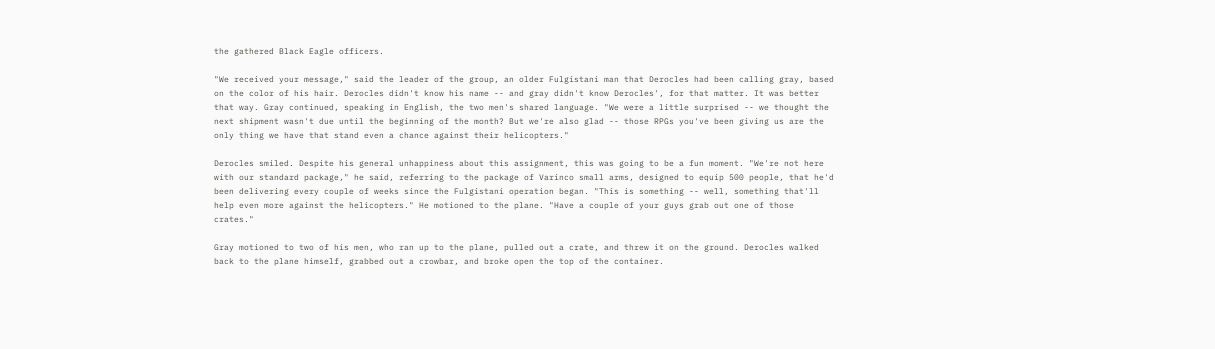the gathered Black Eagle officers.

"We received your message," said the leader of the group, an older Fulgistani man that Derocles had been calling gray, based on the color of his hair. Derocles didn't know his name -- and gray didn't know Derocles', for that matter. It was better that way. Gray continued, speaking in English, the two men's shared language. "We were a little surprised -- we thought the next shipment wasn't due until the beginning of the month? But we're also glad -- those RPGs you've been giving us are the only thing we have that stand even a chance against their helicopters."

Derocles smiled. Despite his general unhappiness about this assignment, this was going to be a fun moment. "We're not here with our standard package," he said, referring to the package of Varinco small arms, designed to equip 500 people, that he'd been delivering every couple of weeks since the Fulgistani operation began. "This is something -- well, something that'll help even more against the helicopters." He motioned to the plane. "Have a couple of your guys grab out one of those crates."

Gray motioned to two of his men, who ran up to the plane, pulled out a crate, and threw it on the ground. Derocles walked back to the plane himself, grabbed out a crowbar, and broke open the top of the container.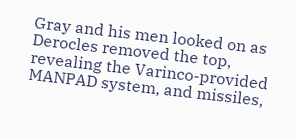Gray and his men looked on as Derocles removed the top, revealing the Varinco-provided MANPAD system, and missiles,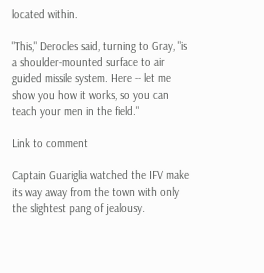located within.

"This," Derocles said, turning to Gray, "is a shoulder-mounted surface to air guided missile system. Here -- let me show you how it works, so you can teach your men in the field."

Link to comment

Captain Guariglia watched the IFV make its way away from the town with only the slightest pang of jealousy.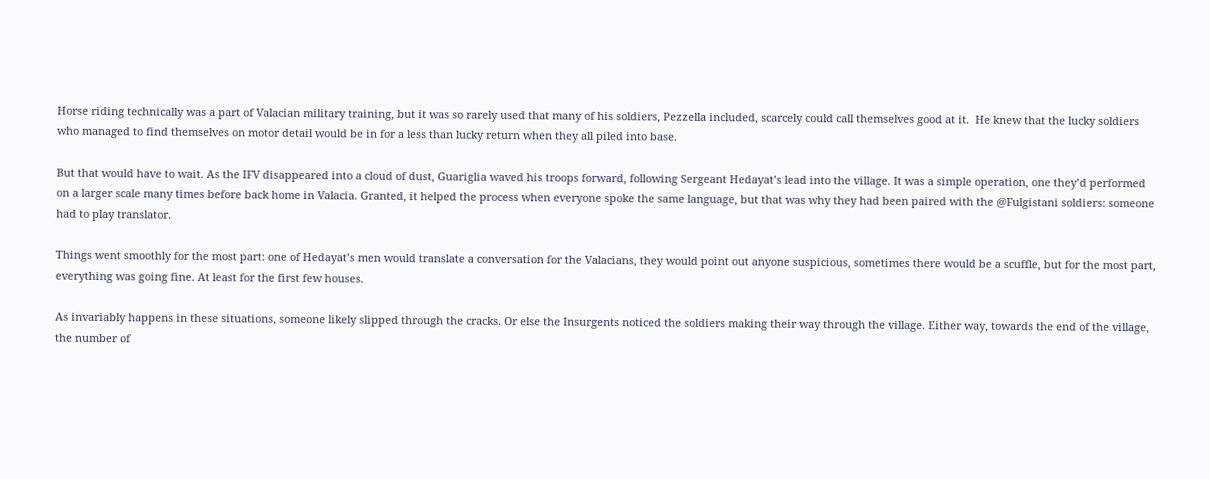Horse riding technically was a part of Valacian military training, but it was so rarely used that many of his soldiers, Pezzella included, scarcely could call themselves good at it.  He knew that the lucky soldiers who managed to find themselves on motor detail would be in for a less than lucky return when they all piled into base.

But that would have to wait. As the IFV disappeared into a cloud of dust, Guariglia waved his troops forward, following Sergeant Hedayat’s lead into the village. It was a simple operation, one they’d performed on a larger scale many times before back home in Valacia. Granted, it helped the process when everyone spoke the same language, but that was why they had been paired with the @Fulgistani soldiers: someone had to play translator.

Things went smoothly for the most part: one of Hedayat’s men would translate a conversation for the Valacians, they would point out anyone suspicious, sometimes there would be a scuffle, but for the most part, everything was going fine. At least for the first few houses.

As invariably happens in these situations, someone likely slipped through the cracks. Or else the Insurgents noticed the soldiers making their way through the village. Either way, towards the end of the village, the number of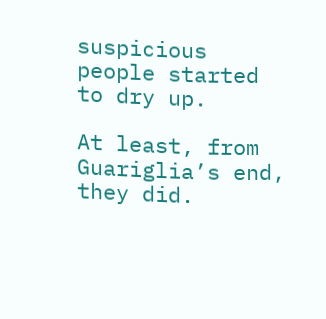suspicious people started to dry up.

At least, from Guariglia’s end, they did.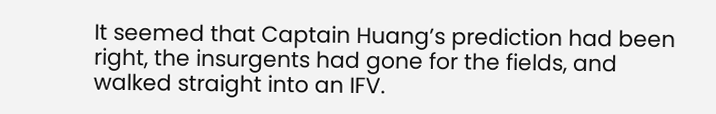It seemed that Captain Huang’s prediction had been right, the insurgents had gone for the fields, and walked straight into an IFV.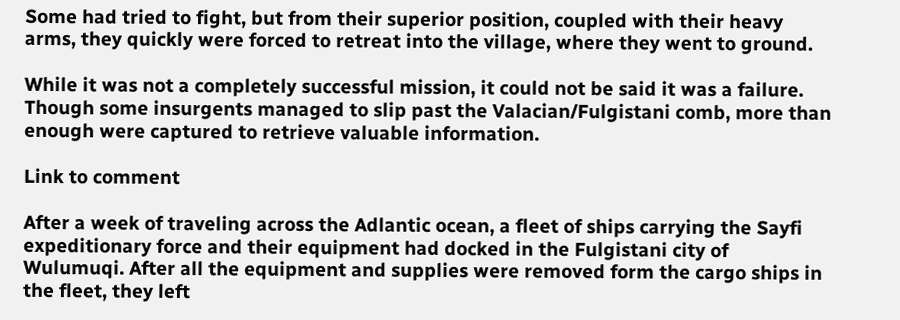Some had tried to fight, but from their superior position, coupled with their heavy arms, they quickly were forced to retreat into the village, where they went to ground.

While it was not a completely successful mission, it could not be said it was a failure. Though some insurgents managed to slip past the Valacian/Fulgistani comb, more than enough were captured to retrieve valuable information.

Link to comment

After a week of traveling across the Adlantic ocean, a fleet of ships carrying the Sayfi expeditionary force and their equipment had docked in the Fulgistani city of Wulumuqi. After all the equipment and supplies were removed form the cargo ships in the fleet, they left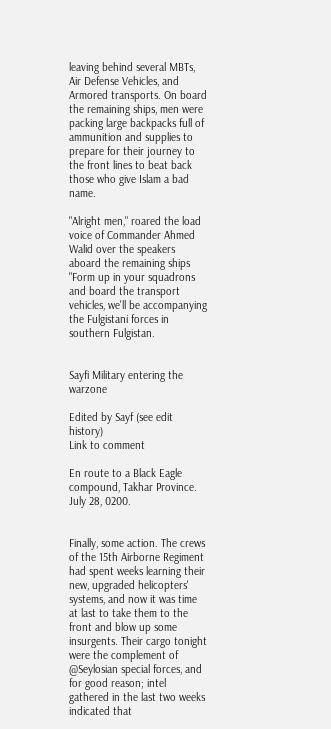leaving behind several MBTs, Air Defense Vehicles, and Armored transports. On board the remaining ships, men were packing large backpacks full of ammunition and supplies to prepare for their journey to the front lines to beat back those who give Islam a bad name.

"Alright men," roared the load voice of Commander Ahmed Walid over the speakers aboard the remaining ships "Form up in your squadrons and board the transport vehicles, we'll be accompanying the Fulgistani forces in southern Fulgistan.


Sayfi Military entering the warzone

Edited by Sayf (see edit history)
Link to comment

En route to a Black Eagle compound, Takhar Province. July 28, 0200.


Finally, some action. The crews of the 15th Airborne Regiment had spent weeks learning their new, upgraded helicopters' systems, and now it was time at last to take them to the front and blow up some insurgents. Their cargo tonight were the complement of @Seylosian special forces, and for good reason; intel gathered in the last two weeks indicated that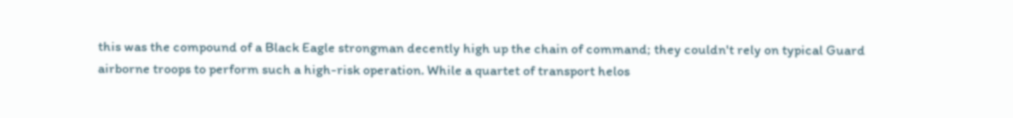this was the compound of a Black Eagle strongman decently high up the chain of command; they couldn't rely on typical Guard airborne troops to perform such a high-risk operation. While a quartet of transport helos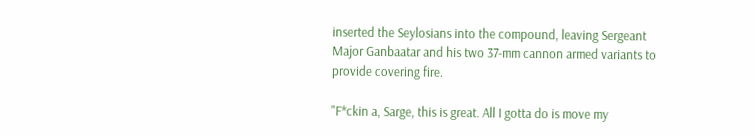inserted the Seylosians into the compound, leaving Sergeant Major Ganbaatar and his two 37-mm cannon armed variants to provide covering fire.

"F*ckin a, Sarge, this is great. All I gotta do is move my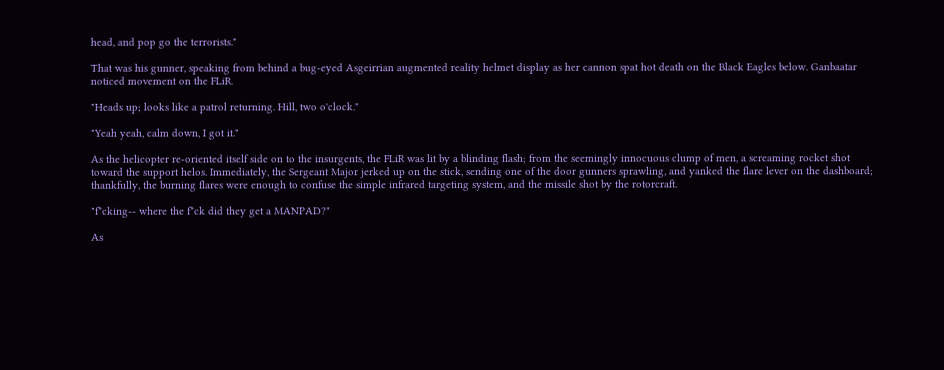head, and pop go the terrorists."

That was his gunner, speaking from behind a bug-eyed Asgeirrian augmented reality helmet display as her cannon spat hot death on the Black Eagles below. Ganbaatar noticed movement on the FLiR.

"Heads up; looks like a patrol returning. Hill, two o'clock."

"Yeah yeah, calm down, I got it."

As the helicopter re-oriented itself side on to the insurgents, the FLiR was lit by a blinding flash; from the seemingly innocuous clump of men, a screaming rocket shot toward the support helos. Immediately, the Sergeant Major jerked up on the stick, sending one of the door gunners sprawling, and yanked the flare lever on the dashboard; thankfully, the burning flares were enough to confuse the simple infrared targeting system, and the missile shot by the rotorcraft.

"f*cking-- where the f*ck did they get a MANPAD?"

As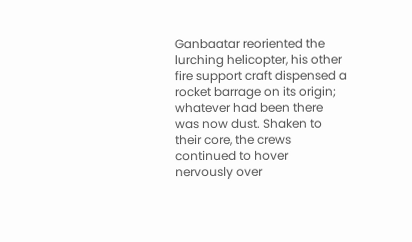Ganbaatar reoriented the lurching helicopter, his other fire support craft dispensed a rocket barrage on its origin; whatever had been there was now dust. Shaken to their core, the crews continued to hover nervously over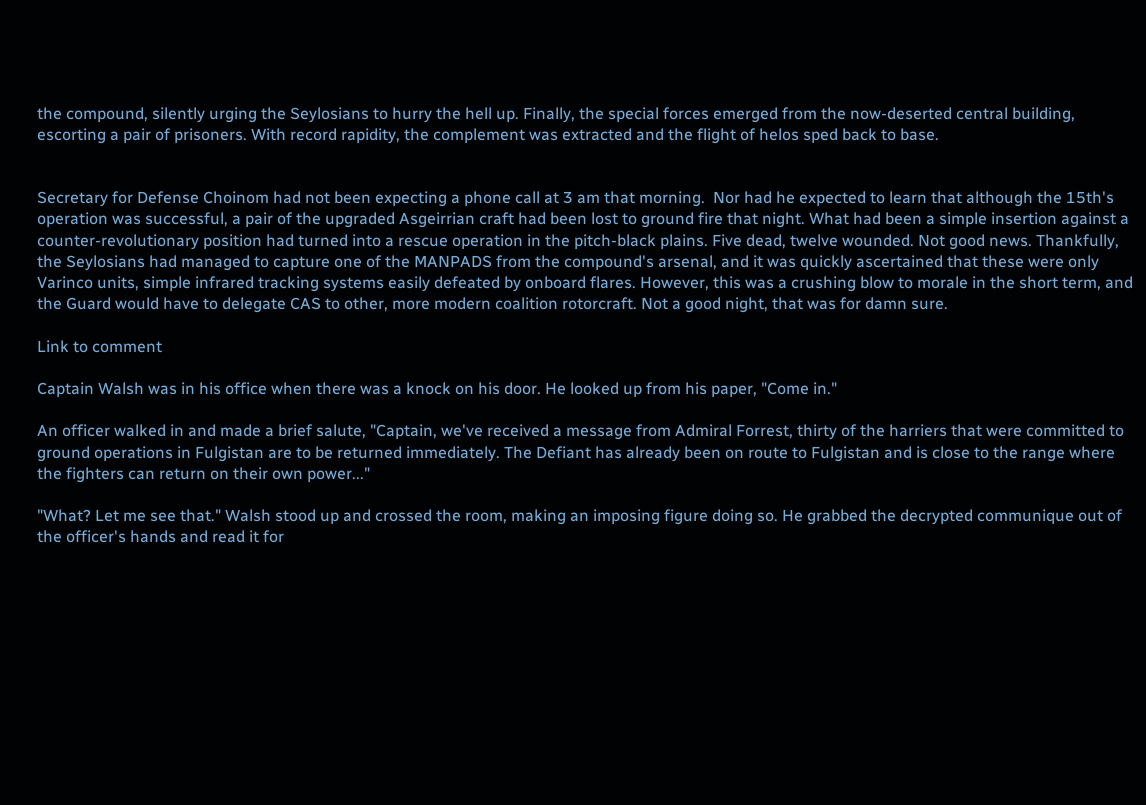the compound, silently urging the Seylosians to hurry the hell up. Finally, the special forces emerged from the now-deserted central building, escorting a pair of prisoners. With record rapidity, the complement was extracted and the flight of helos sped back to base.


Secretary for Defense Choinom had not been expecting a phone call at 3 am that morning.  Nor had he expected to learn that although the 15th's operation was successful, a pair of the upgraded Asgeirrian craft had been lost to ground fire that night. What had been a simple insertion against a counter-revolutionary position had turned into a rescue operation in the pitch-black plains. Five dead, twelve wounded. Not good news. Thankfully, the Seylosians had managed to capture one of the MANPADS from the compound's arsenal, and it was quickly ascertained that these were only Varinco units, simple infrared tracking systems easily defeated by onboard flares. However, this was a crushing blow to morale in the short term, and the Guard would have to delegate CAS to other, more modern coalition rotorcraft. Not a good night, that was for damn sure.

Link to comment

Captain Walsh was in his office when there was a knock on his door. He looked up from his paper, "Come in."

An officer walked in and made a brief salute, "Captain, we've received a message from Admiral Forrest, thirty of the harriers that were committed to ground operations in Fulgistan are to be returned immediately. The Defiant has already been on route to Fulgistan and is close to the range where the fighters can return on their own power..."

"What? Let me see that." Walsh stood up and crossed the room, making an imposing figure doing so. He grabbed the decrypted communique out of the officer's hands and read it for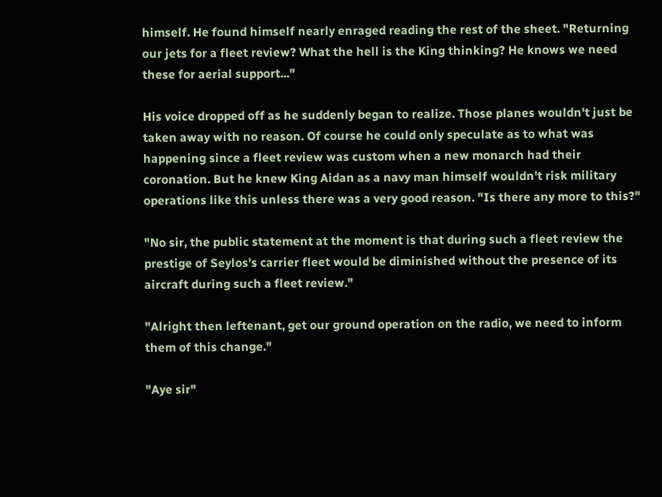himself. He found himself nearly enraged reading the rest of the sheet. "Returning our jets for a fleet review? What the hell is the King thinking? He knows we need these for aerial support..."

His voice dropped off as he suddenly began to realize. Those planes wouldn't just be taken away with no reason. Of course he could only speculate as to what was happening since a fleet review was custom when a new monarch had their coronation. But he knew King Aidan as a navy man himself wouldn't risk military operations like this unless there was a very good reason. "Is there any more to this?"

"No sir, the public statement at the moment is that during such a fleet review the prestige of Seylos's carrier fleet would be diminished without the presence of its aircraft during such a fleet review."

"Alright then leftenant, get our ground operation on the radio, we need to inform them of this change."

"Aye sir"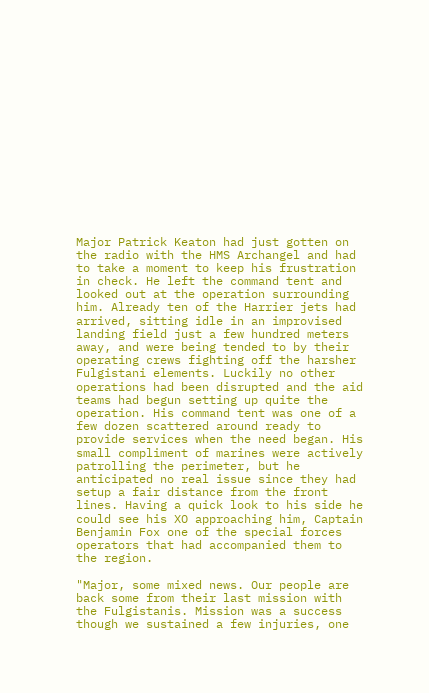Major Patrick Keaton had just gotten on the radio with the HMS Archangel and had to take a moment to keep his frustration in check. He left the command tent and looked out at the operation surrounding him. Already ten of the Harrier jets had arrived, sitting idle in an improvised landing field just a few hundred meters away, and were being tended to by their operating crews fighting off the harsher Fulgistani elements. Luckily no other operations had been disrupted and the aid teams had begun setting up quite the operation. His command tent was one of a few dozen scattered around ready to provide services when the need began. His small compliment of marines were actively patrolling the perimeter, but he anticipated no real issue since they had setup a fair distance from the front lines. Having a quick look to his side he could see his XO approaching him, Captain Benjamin Fox one of the special forces operators that had accompanied them to the region.

"Major, some mixed news. Our people are back some from their last mission with the Fulgistanis. Mission was a success though we sustained a few injuries, one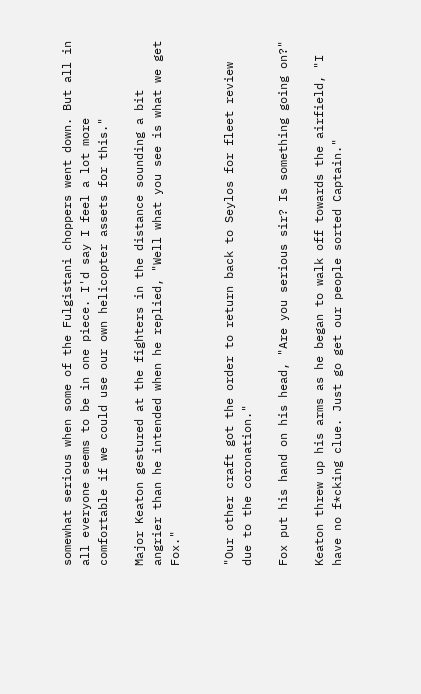somewhat serious when some of the Fulgistani choppers went down. But all in all everyone seems to be in one piece. I'd say I feel a lot more comfortable if we could use our own helicopter assets for this."

Major Keaton gestured at the fighters in the distance sounding a bit angrier than he intended when he replied, "Well what you see is what we get Fox."


"Our other craft got the order to return back to Seylos for fleet review due to the coronation."

Fox put his hand on his head, "Are you serious sir? Is something going on?"

Keaton threw up his arms as he began to walk off towards the airfield, "I have no f*cking clue. Just go get our people sorted Captain."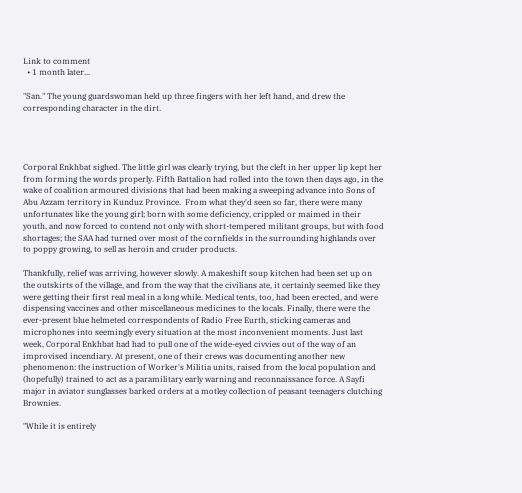Link to comment
  • 1 month later...

"San." The young guardswoman held up three fingers with her left hand, and drew the corresponding character in the dirt.




Corporal Enkhbat sighed. The little girl was clearly trying, but the cleft in her upper lip kept her from forming the words properly. Fifth Battalion had rolled into the town then days ago, in the wake of coalition armoured divisions that had been making a sweeping advance into Sons of Abu Azzam territory in Kunduz Province.  From what they'd seen so far, there were many unfortunates like the young girl; born with some deficiency, crippled or maimed in their youth, and now forced to contend not only with short-tempered militant groups, but with food shortages; the SAA had turned over most of the cornfields in the surrounding highlands over to poppy growing, to sell as heroin and cruder products.

Thankfully, relief was arriving, however slowly. A makeshift soup kitchen had been set up on the outskirts of the village, and from the way that the civilians ate, it certainly seemed like they were getting their first real meal in a long while. Medical tents, too, had been erected, and were dispensing vaccines and other miscellaneous medicines to the locals. Finally, there were the ever-present blue helmeted correspondents of Radio Free Eurth, sticking cameras and microphones into seemingly every situation at the most inconvenient moments. Just last week, Corporal Enkhbat had had to pull one of the wide-eyed civvies out of the way of an improvised incendiary. At present, one of their crews was documenting another new phenomenon: the instruction of Worker's Militia units, raised from the local population and (hopefully) trained to act as a paramilitary early warning and reconnaissance force. A Sayfi major in aviator sunglasses barked orders at a motley collection of peasant teenagers clutching Brownies.

"While it is entirely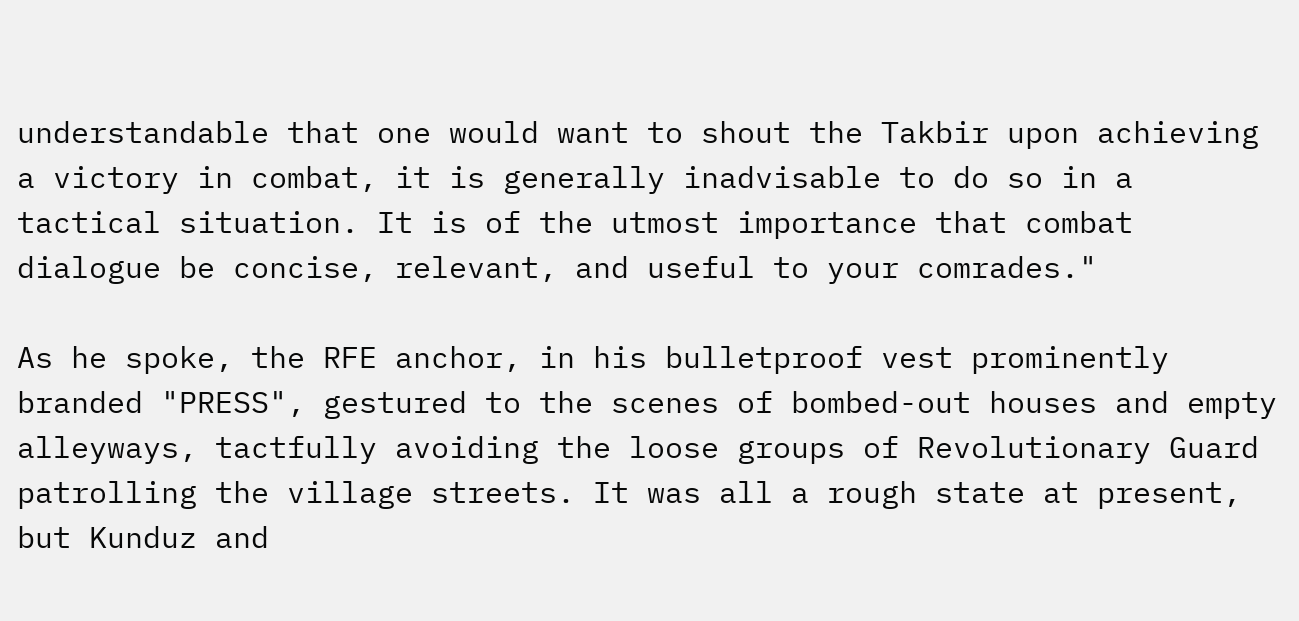understandable that one would want to shout the Takbir upon achieving a victory in combat, it is generally inadvisable to do so in a tactical situation. It is of the utmost importance that combat dialogue be concise, relevant, and useful to your comrades."

As he spoke, the RFE anchor, in his bulletproof vest prominently branded "PRESS", gestured to the scenes of bombed-out houses and empty alleyways, tactfully avoiding the loose groups of Revolutionary Guard patrolling the village streets. It was all a rough state at present, but Kunduz and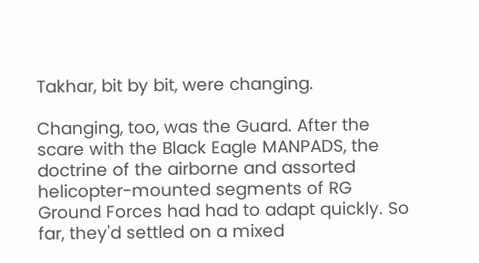Takhar, bit by bit, were changing.

Changing, too, was the Guard. After the scare with the Black Eagle MANPADS, the doctrine of the airborne and assorted helicopter-mounted segments of RG Ground Forces had had to adapt quickly. So far, they'd settled on a mixed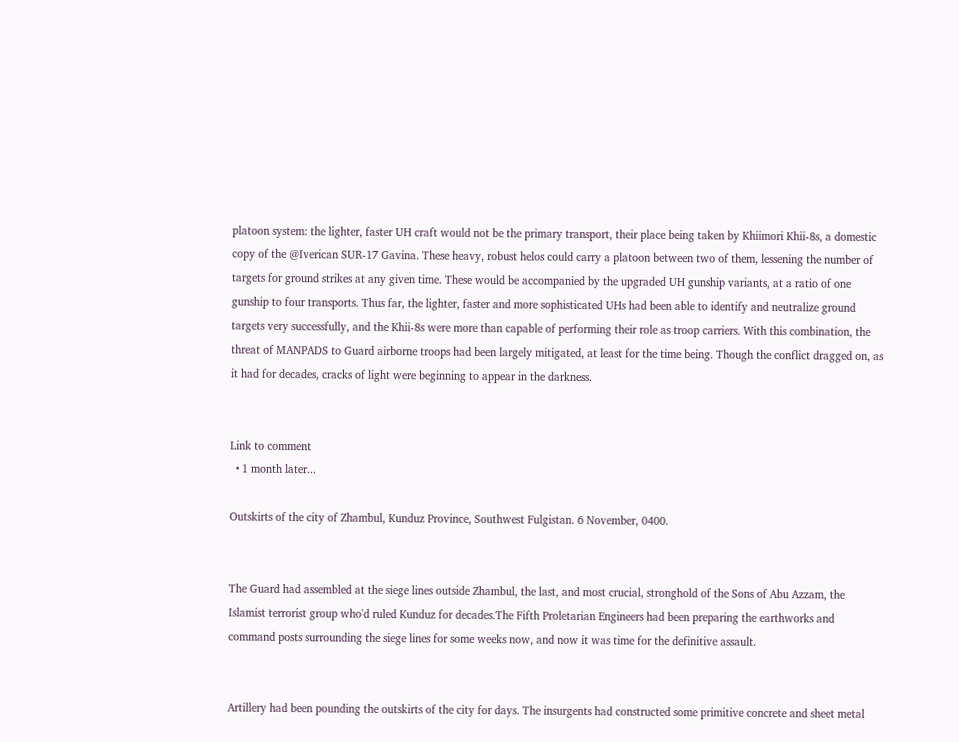platoon system: the lighter, faster UH craft would not be the primary transport, their place being taken by Khiimori Khii-8s, a domestic copy of the @Iverican SUR-17 Gavina. These heavy, robust helos could carry a platoon between two of them, lessening the number of targets for ground strikes at any given time. These would be accompanied by the upgraded UH gunship variants, at a ratio of one gunship to four transports. Thus far, the lighter, faster and more sophisticated UHs had been able to identify and neutralize ground targets very successfully, and the Khii-8s were more than capable of performing their role as troop carriers. With this combination, the threat of MANPADS to Guard airborne troops had been largely mitigated, at least for the time being. Though the conflict dragged on, as it had for decades, cracks of light were beginning to appear in the darkness.


Link to comment
  • 1 month later...

Outskirts of the city of Zhambul, Kunduz Province, Southwest Fulgistan. 6 November, 0400.


The Guard had assembled at the siege lines outside Zhambul, the last, and most crucial, stronghold of the Sons of Abu Azzam, the Islamist terrorist group who'd ruled Kunduz for decades.The Fifth Proletarian Engineers had been preparing the earthworks and command posts surrounding the siege lines for some weeks now, and now it was time for the definitive assault.


Artillery had been pounding the outskirts of the city for days. The insurgents had constructed some primitive concrete and sheet metal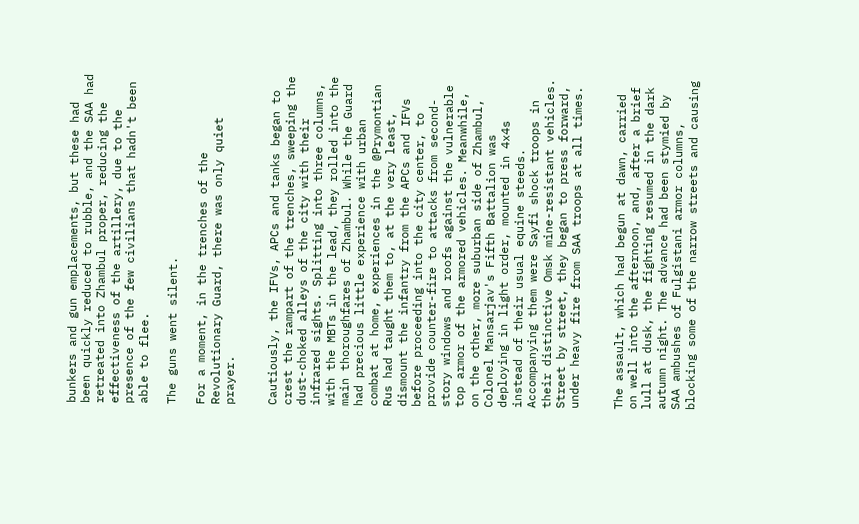bunkers and gun emplacements, but these had been quickly reduced to rubble, and the SAA had retreated into Zhambul proper, reducing the effectiveness of the artillery, due to the presence of the few civilians that hadn't been able to flee.

The guns went silent.

For a moment, in the trenches of the Revolutionary Guard, there was only quiet prayer.


Cautiously, the IFVs, APCs and tanks began to crest the rampart of the trenches, sweeping the dust-choked alleys of the city with their infrared sights. Splitting into three columns, with the MBTs in the lead, they rolled into the main thoroughfares of Zhambul. While the Guard had precious little experience with urban combat at home, experiences in the @Prymontian Rus had taught them to, at the very least, dismount the infantry from the APCs and IFVs before proceeding into the city center, to provide counter-fire to attacks from second-story windows and roofs against the vulnerable top armor of the armored vehicles. Meanwhile, on the other, more suburban side of Zhambul, Colonel Mansarjav's Fifth Battalion was deploying in light order, mounted in 4x4s instead of their usual equine steeds. Accompanying them were Sayfi shock troops in their distinctive Omsk mine-resistant vehicles. Street by street, they began to press forward, under heavy fire from SAA troops at all times.


The assault, which had begun at dawn, carried on well into the afternoon, and, after a brief lull at dusk, the fighting resumed in the dark autumn night. The advance had been stymied by SAA ambushes of Fulgistani armor columns, blocking some of the narrow streets and causing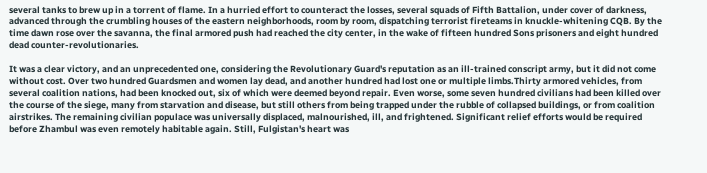several tanks to brew up in a torrent of flame. In a hurried effort to counteract the losses, several squads of Fifth Battalion, under cover of darkness, advanced through the crumbling houses of the eastern neighborhoods, room by room, dispatching terrorist fireteams in knuckle-whitening CQB. By the time dawn rose over the savanna, the final armored push had reached the city center, in the wake of fifteen hundred Sons prisoners and eight hundred dead counter-revolutionaries.

It was a clear victory, and an unprecedented one, considering the Revolutionary Guard's reputation as an ill-trained conscript army, but it did not come without cost. Over two hundred Guardsmen and women lay dead, and another hundred had lost one or multiple limbs.Thirty armored vehicles, from several coalition nations, had been knocked out, six of which were deemed beyond repair. Even worse, some seven hundred civilians had been killed over the course of the siege, many from starvation and disease, but still others from being trapped under the rubble of collapsed buildings, or from coalition airstrikes. The remaining civilian populace was universally displaced, malnourished, ill, and frightened. Significant relief efforts would be required before Zhambul was even remotely habitable again. Still, Fulgistan's heart was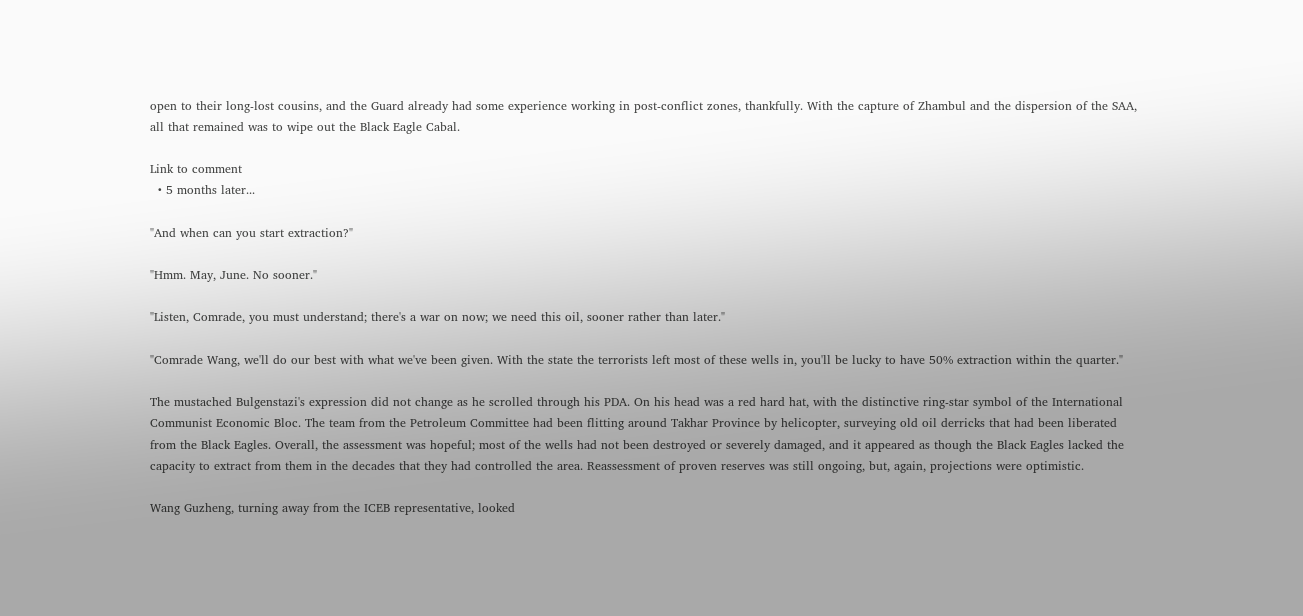open to their long-lost cousins, and the Guard already had some experience working in post-conflict zones, thankfully. With the capture of Zhambul and the dispersion of the SAA, all that remained was to wipe out the Black Eagle Cabal.

Link to comment
  • 5 months later...

"And when can you start extraction?"

"Hmm. May, June. No sooner."

"Listen, Comrade, you must understand; there's a war on now; we need this oil, sooner rather than later."

"Comrade Wang, we'll do our best with what we've been given. With the state the terrorists left most of these wells in, you'll be lucky to have 50% extraction within the quarter."

The mustached Bulgenstazi's expression did not change as he scrolled through his PDA. On his head was a red hard hat, with the distinctive ring-star symbol of the International Communist Economic Bloc. The team from the Petroleum Committee had been flitting around Takhar Province by helicopter, surveying old oil derricks that had been liberated from the Black Eagles. Overall, the assessment was hopeful; most of the wells had not been destroyed or severely damaged, and it appeared as though the Black Eagles lacked the capacity to extract from them in the decades that they had controlled the area. Reassessment of proven reserves was still ongoing, but, again, projections were optimistic.

Wang Guzheng, turning away from the ICEB representative, looked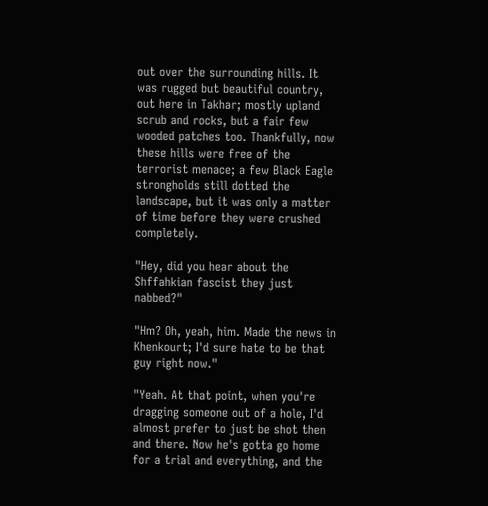out over the surrounding hills. It was rugged but beautiful country, out here in Takhar; mostly upland scrub and rocks, but a fair few wooded patches too. Thankfully, now these hills were free of the terrorist menace; a few Black Eagle strongholds still dotted the landscape, but it was only a matter of time before they were crushed completely.

"Hey, did you hear about the Shffahkian fascist they just nabbed?"

"Hm? Oh, yeah, him. Made the news in Khenkourt; I'd sure hate to be that guy right now."

"Yeah. At that point, when you're dragging someone out of a hole, I'd almost prefer to just be shot then and there. Now he's gotta go home for a trial and everything, and the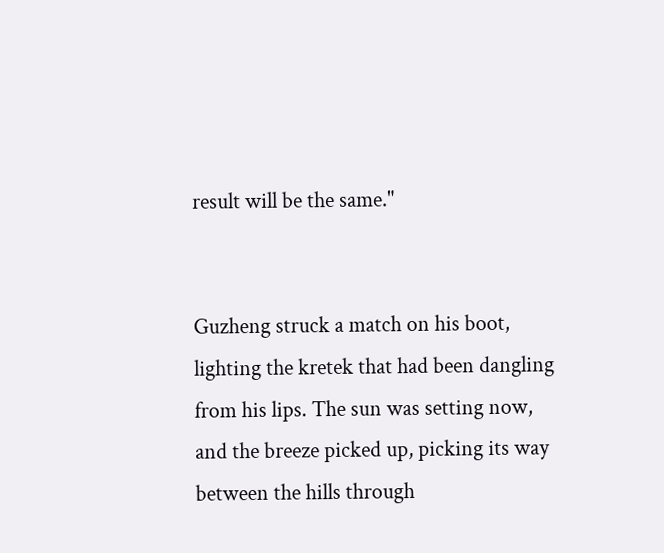result will be the same."


Guzheng struck a match on his boot, lighting the kretek that had been dangling from his lips. The sun was setting now, and the breeze picked up, picking its way between the hills through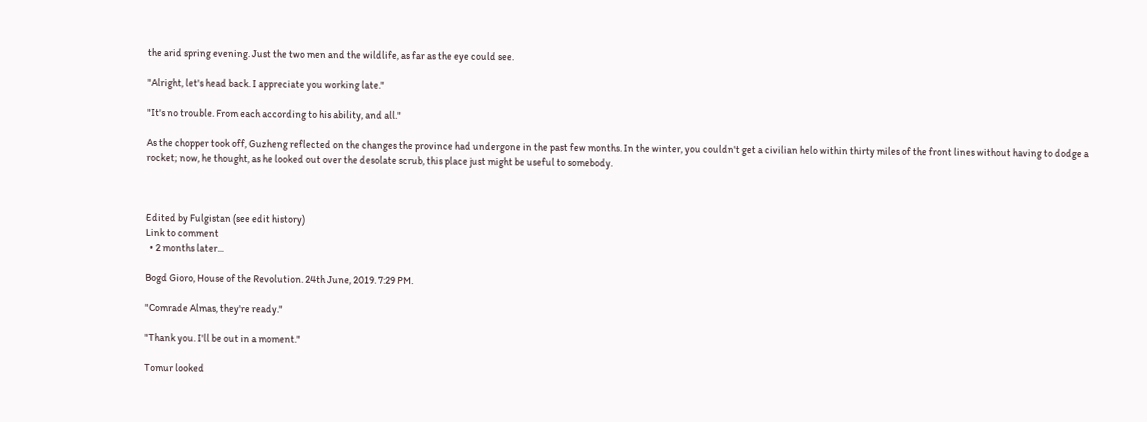the arid spring evening. Just the two men and the wildlife, as far as the eye could see.

"Alright, let's head back. I appreciate you working late."

"It's no trouble. From each according to his ability, and all."

As the chopper took off, Guzheng reflected on the changes the province had undergone in the past few months. In the winter, you couldn't get a civilian helo within thirty miles of the front lines without having to dodge a rocket; now, he thought, as he looked out over the desolate scrub, this place just might be useful to somebody.



Edited by Fulgistan (see edit history)
Link to comment
  • 2 months later...

Bogd Gioro, House of the Revolution. 24th June, 2019. 7:29 PM.

"Comrade Almas, they're ready."

"Thank you. I'll be out in a moment."

Tomur looked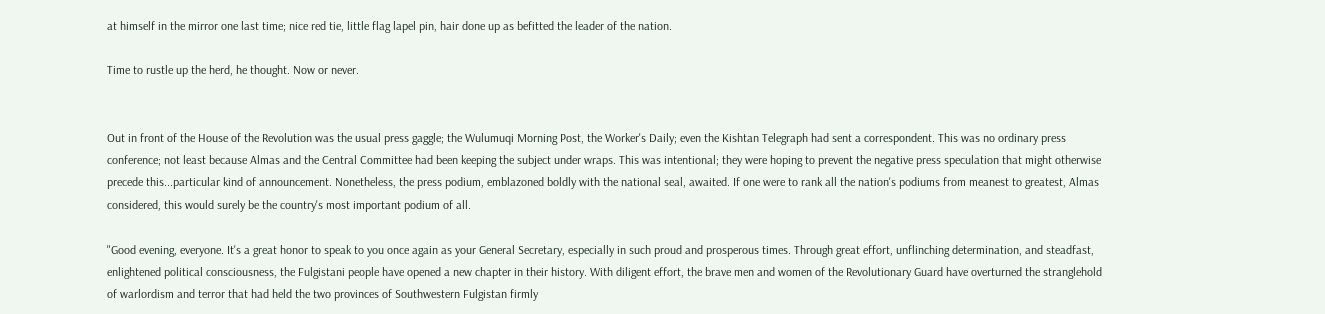at himself in the mirror one last time; nice red tie, little flag lapel pin, hair done up as befitted the leader of the nation.

Time to rustle up the herd, he thought. Now or never.


Out in front of the House of the Revolution was the usual press gaggle; the Wulumuqi Morning Post, the Worker's Daily; even the Kishtan Telegraph had sent a correspondent. This was no ordinary press conference; not least because Almas and the Central Committee had been keeping the subject under wraps. This was intentional; they were hoping to prevent the negative press speculation that might otherwise precede this...particular kind of announcement. Nonetheless, the press podium, emblazoned boldly with the national seal, awaited. If one were to rank all the nation's podiums from meanest to greatest, Almas considered, this would surely be the country's most important podium of all.

"Good evening, everyone. It's a great honor to speak to you once again as your General Secretary, especially in such proud and prosperous times. Through great effort, unflinching determination, and steadfast, enlightened political consciousness, the Fulgistani people have opened a new chapter in their history. With diligent effort, the brave men and women of the Revolutionary Guard have overturned the stranglehold of warlordism and terror that had held the two provinces of Southwestern Fulgistan firmly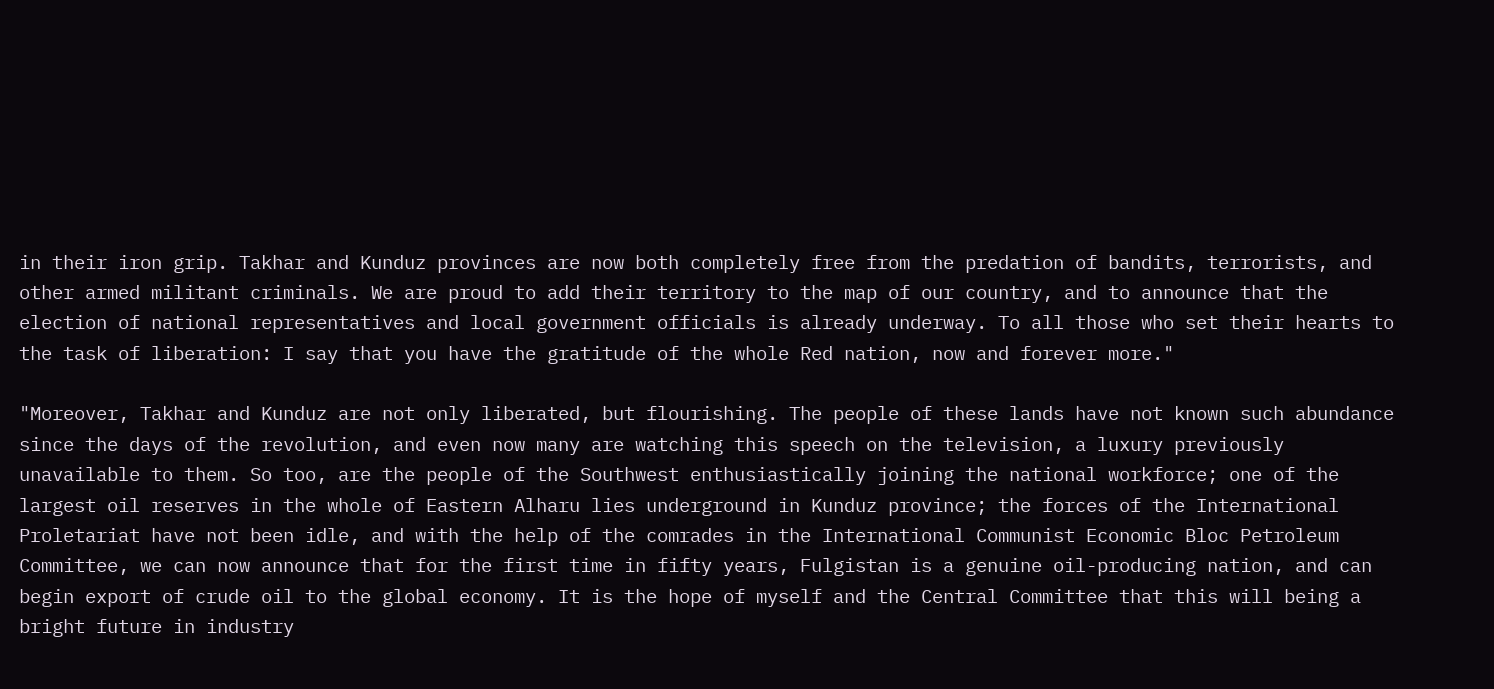in their iron grip. Takhar and Kunduz provinces are now both completely free from the predation of bandits, terrorists, and other armed militant criminals. We are proud to add their territory to the map of our country, and to announce that the election of national representatives and local government officials is already underway. To all those who set their hearts to the task of liberation: I say that you have the gratitude of the whole Red nation, now and forever more."

"Moreover, Takhar and Kunduz are not only liberated, but flourishing. The people of these lands have not known such abundance since the days of the revolution, and even now many are watching this speech on the television, a luxury previously unavailable to them. So too, are the people of the Southwest enthusiastically joining the national workforce; one of the largest oil reserves in the whole of Eastern Alharu lies underground in Kunduz province; the forces of the International Proletariat have not been idle, and with the help of the comrades in the International Communist Economic Bloc Petroleum Committee, we can now announce that for the first time in fifty years, Fulgistan is a genuine oil-producing nation, and can begin export of crude oil to the global economy. It is the hope of myself and the Central Committee that this will being a bright future in industry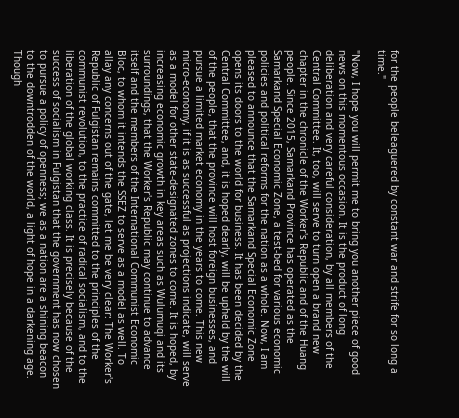for the people beleaguered by constant war and strife for so long a time."

"Now, I hope you will permit me to bring you another piece of good news on this momentous occasion. It is the product of long deliberation and very careful consideration, by all members of the Central Committee. It, too, will serve to turn open a brand new chapter in the chronicle of the Worker's Republic and of the Huang people. Since 2015, Samarkand Province has operated as the Samarkand Special Economic Zone, a test-bed for various economic policies and political reforms for the nation as a whole. Now, I am pleased to announce that the Samarkand Special Economic Zone opens its doors to the world for business. It has been decided by the Central Committee, and, it is hoped dearly, will be upheld by the will of the people, that the province will host foreign businesses, and pursue a limited market economy in the years to come. This new micro-economy, if it is as successful as projections indicate, will serve as a model for other state-designated zones to come. It is hoped, by increasing economic growth in key areas such as Wulumuqi and its surroundings, that the Worker's Republic may continue to advance itself and the members of the International Communist Economic Bloc, to whom it intends the SSEZ to serve as a model as well. To allay any concerns out of the gate, let me be very clear: The Worker's Republic of Fulgistan remains committed to the principles of the communist revolution, to the practice of radical socialism, and to the liberation of the global working class. It is precisely because of the success of socialism in Fulgistan that the government has now chosen to pursue a policy of openness; we as a nation are a shining beacon to the downtrodden of the world, a light of hope in a darkening age. Though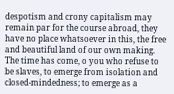despotism and crony capitalism may remain par for the course abroad, they have no place whatsoever in this, the free and beautiful land of our own making. The time has come, o you who refuse to be slaves, to emerge from isolation and closed-mindedness; to emerge as a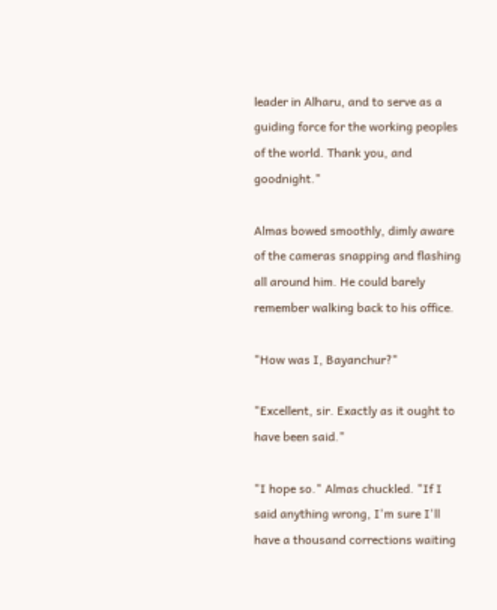leader in Alharu, and to serve as a guiding force for the working peoples of the world. Thank you, and goodnight."

Almas bowed smoothly, dimly aware of the cameras snapping and flashing all around him. He could barely remember walking back to his office.

"How was I, Bayanchur?"

"Excellent, sir. Exactly as it ought to have been said."

"I hope so." Almas chuckled. "If I said anything wrong, I'm sure I'll have a thousand corrections waiting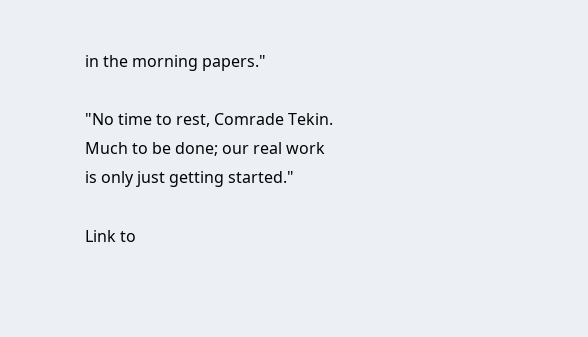in the morning papers."

"No time to rest, Comrade Tekin. Much to be done; our real work is only just getting started."

Link to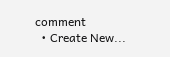comment
  • Create New...